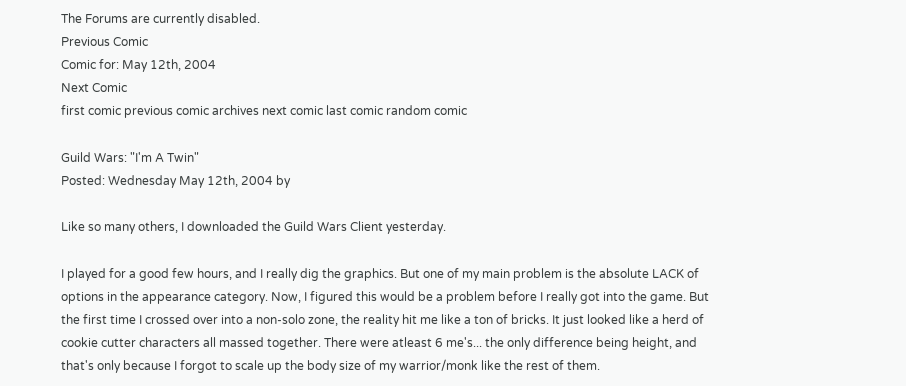The Forums are currently disabled.
Previous Comic
Comic for: May 12th, 2004
Next Comic
first comic previous comic archives next comic last comic random comic

Guild Wars: "I'm A Twin"
Posted: Wednesday May 12th, 2004 by

Like so many others, I downloaded the Guild Wars Client yesterday.

I played for a good few hours, and I really dig the graphics. But one of my main problem is the absolute LACK of options in the appearance category. Now, I figured this would be a problem before I really got into the game. But the first time I crossed over into a non-solo zone, the reality hit me like a ton of bricks. It just looked like a herd of cookie cutter characters all massed together. There were atleast 6 me's... the only difference being height, and that's only because I forgot to scale up the body size of my warrior/monk like the rest of them.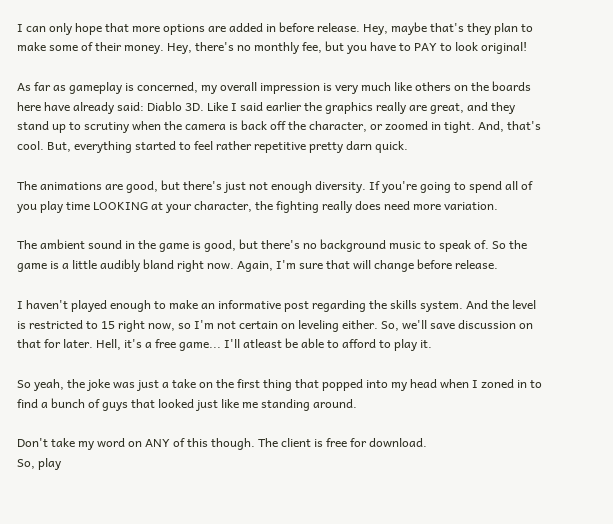I can only hope that more options are added in before release. Hey, maybe that's they plan to make some of their money. Hey, there's no monthly fee, but you have to PAY to look original!

As far as gameplay is concerned, my overall impression is very much like others on the boards here have already said: Diablo 3D. Like I said earlier the graphics really are great, and they stand up to scrutiny when the camera is back off the character, or zoomed in tight. And, that's cool. But, everything started to feel rather repetitive pretty darn quick.

The animations are good, but there's just not enough diversity. If you're going to spend all of you play time LOOKING at your character, the fighting really does need more variation.

The ambient sound in the game is good, but there's no background music to speak of. So the game is a little audibly bland right now. Again, I'm sure that will change before release.

I haven't played enough to make an informative post regarding the skills system. And the level is restricted to 15 right now, so I'm not certain on leveling either. So, we'll save discussion on that for later. Hell, it's a free game... I'll atleast be able to afford to play it.

So yeah, the joke was just a take on the first thing that popped into my head when I zoned in to find a bunch of guys that looked just like me standing around.

Don't take my word on ANY of this though. The client is free for download.
So, play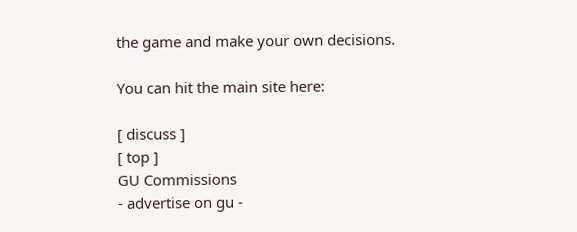the game and make your own decisions.

You can hit the main site here:

[ discuss ]
[ top ]
GU Commissions
- advertise on gu -